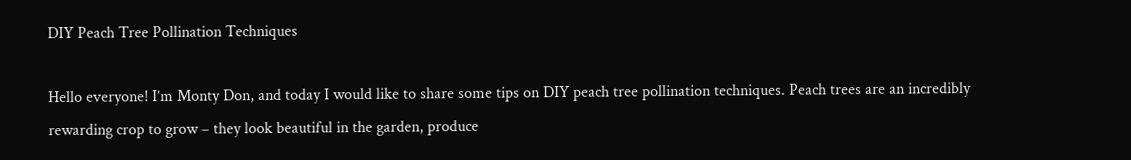DIY Peach Tree Pollination Techniques

Hello everyone! I’m Monty Don, and today I would like to share some tips on DIY peach tree pollination techniques. Peach trees are an incredibly rewarding crop to grow – they look beautiful in the garden, produce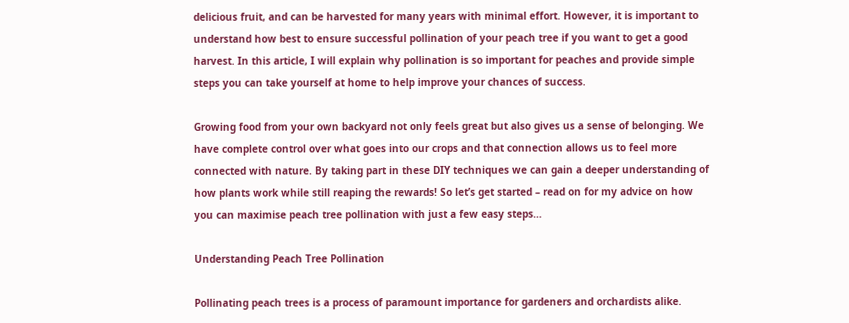delicious fruit, and can be harvested for many years with minimal effort. However, it is important to understand how best to ensure successful pollination of your peach tree if you want to get a good harvest. In this article, I will explain why pollination is so important for peaches and provide simple steps you can take yourself at home to help improve your chances of success.

Growing food from your own backyard not only feels great but also gives us a sense of belonging. We have complete control over what goes into our crops and that connection allows us to feel more connected with nature. By taking part in these DIY techniques we can gain a deeper understanding of how plants work while still reaping the rewards! So let’s get started – read on for my advice on how you can maximise peach tree pollination with just a few easy steps…

Understanding Peach Tree Pollination

Pollinating peach trees is a process of paramount importance for gardeners and orchardists alike.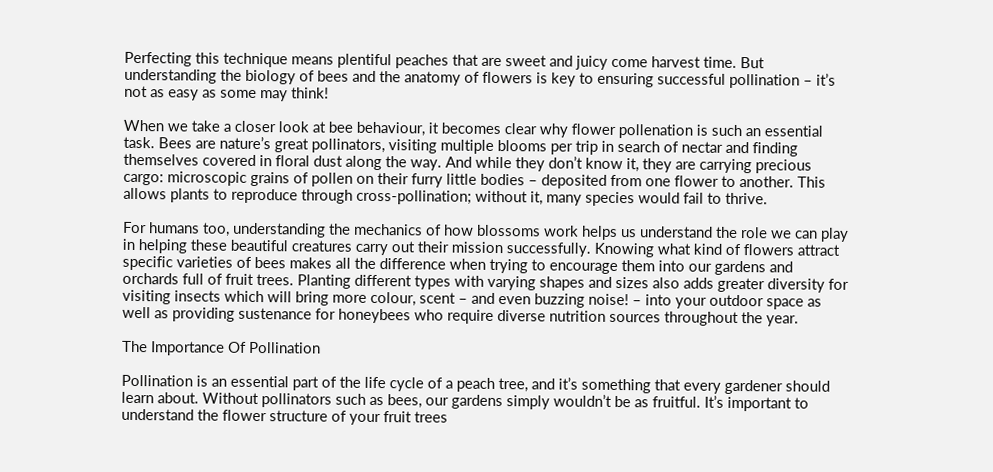Perfecting this technique means plentiful peaches that are sweet and juicy come harvest time. But understanding the biology of bees and the anatomy of flowers is key to ensuring successful pollination – it’s not as easy as some may think!

When we take a closer look at bee behaviour, it becomes clear why flower pollenation is such an essential task. Bees are nature’s great pollinators, visiting multiple blooms per trip in search of nectar and finding themselves covered in floral dust along the way. And while they don’t know it, they are carrying precious cargo: microscopic grains of pollen on their furry little bodies – deposited from one flower to another. This allows plants to reproduce through cross-pollination; without it, many species would fail to thrive.

For humans too, understanding the mechanics of how blossoms work helps us understand the role we can play in helping these beautiful creatures carry out their mission successfully. Knowing what kind of flowers attract specific varieties of bees makes all the difference when trying to encourage them into our gardens and orchards full of fruit trees. Planting different types with varying shapes and sizes also adds greater diversity for visiting insects which will bring more colour, scent – and even buzzing noise! – into your outdoor space as well as providing sustenance for honeybees who require diverse nutrition sources throughout the year.

The Importance Of Pollination

Pollination is an essential part of the life cycle of a peach tree, and it’s something that every gardener should learn about. Without pollinators such as bees, our gardens simply wouldn’t be as fruitful. It’s important to understand the flower structure of your fruit trees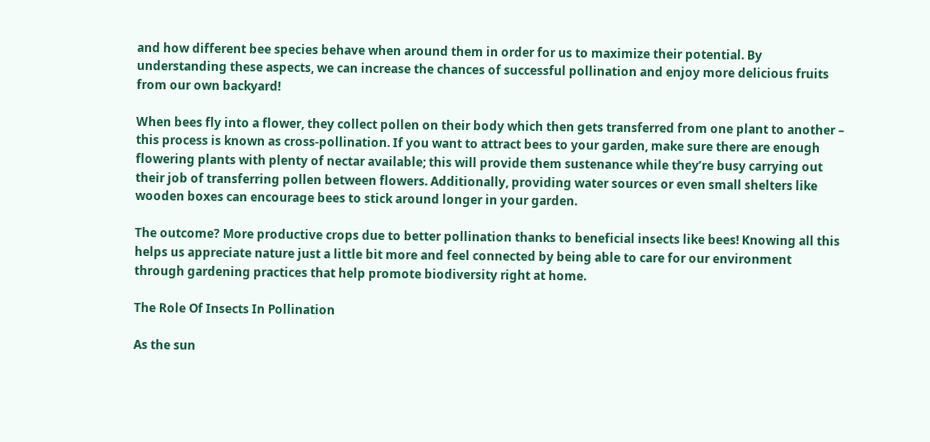and how different bee species behave when around them in order for us to maximize their potential. By understanding these aspects, we can increase the chances of successful pollination and enjoy more delicious fruits from our own backyard!

When bees fly into a flower, they collect pollen on their body which then gets transferred from one plant to another – this process is known as cross-pollination. If you want to attract bees to your garden, make sure there are enough flowering plants with plenty of nectar available; this will provide them sustenance while they’re busy carrying out their job of transferring pollen between flowers. Additionally, providing water sources or even small shelters like wooden boxes can encourage bees to stick around longer in your garden.

The outcome? More productive crops due to better pollination thanks to beneficial insects like bees! Knowing all this helps us appreciate nature just a little bit more and feel connected by being able to care for our environment through gardening practices that help promote biodiversity right at home.

The Role Of Insects In Pollination

As the sun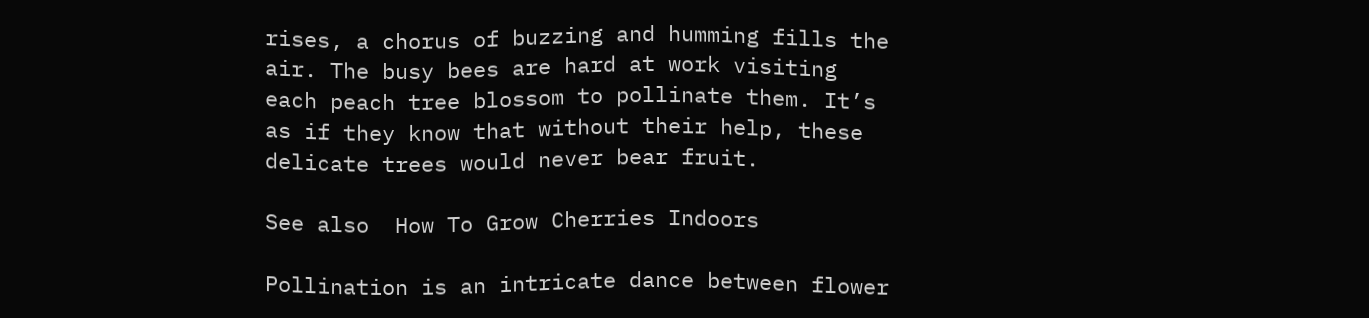rises, a chorus of buzzing and humming fills the air. The busy bees are hard at work visiting each peach tree blossom to pollinate them. It’s as if they know that without their help, these delicate trees would never bear fruit.

See also  How To Grow Cherries Indoors

Pollination is an intricate dance between flower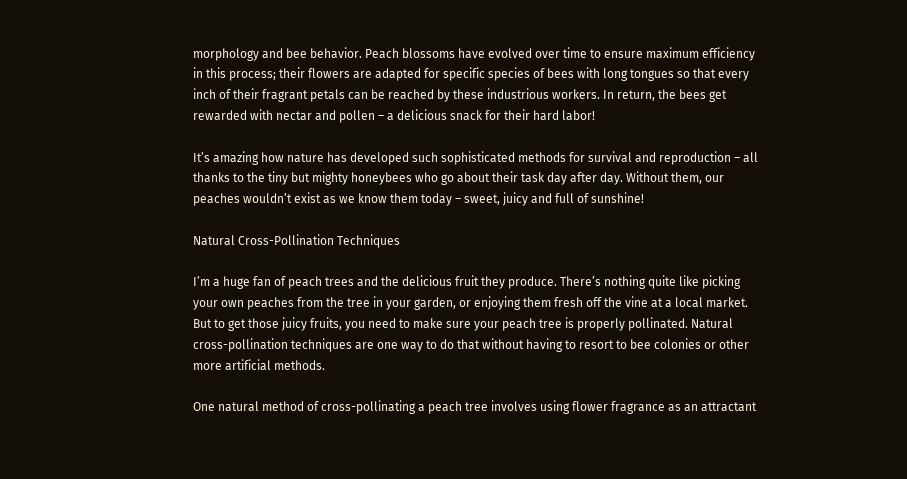morphology and bee behavior. Peach blossoms have evolved over time to ensure maximum efficiency in this process; their flowers are adapted for specific species of bees with long tongues so that every inch of their fragrant petals can be reached by these industrious workers. In return, the bees get rewarded with nectar and pollen – a delicious snack for their hard labor!

It’s amazing how nature has developed such sophisticated methods for survival and reproduction – all thanks to the tiny but mighty honeybees who go about their task day after day. Without them, our peaches wouldn’t exist as we know them today – sweet, juicy and full of sunshine!

Natural Cross-Pollination Techniques

I’m a huge fan of peach trees and the delicious fruit they produce. There’s nothing quite like picking your own peaches from the tree in your garden, or enjoying them fresh off the vine at a local market. But to get those juicy fruits, you need to make sure your peach tree is properly pollinated. Natural cross-pollination techniques are one way to do that without having to resort to bee colonies or other more artificial methods.

One natural method of cross-pollinating a peach tree involves using flower fragrance as an attractant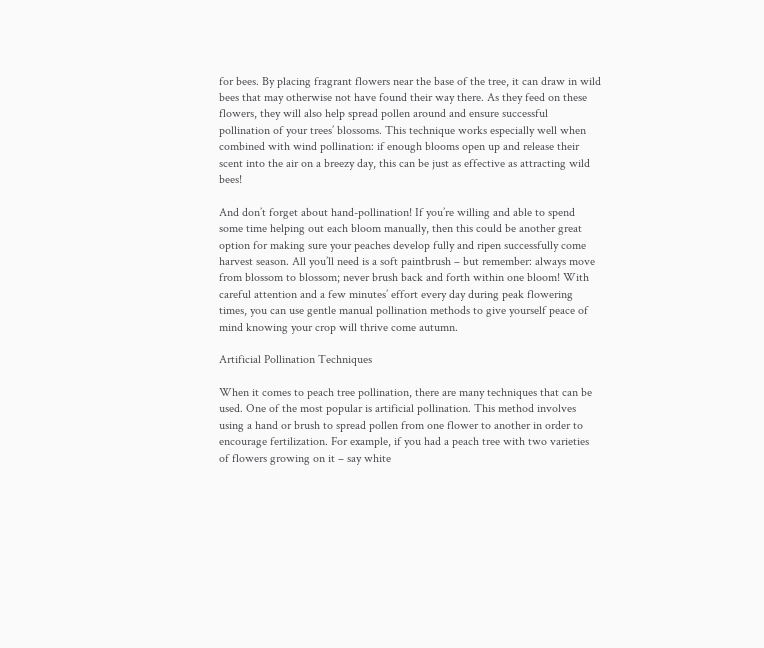for bees. By placing fragrant flowers near the base of the tree, it can draw in wild bees that may otherwise not have found their way there. As they feed on these flowers, they will also help spread pollen around and ensure successful pollination of your trees’ blossoms. This technique works especially well when combined with wind pollination: if enough blooms open up and release their scent into the air on a breezy day, this can be just as effective as attracting wild bees!

And don’t forget about hand-pollination! If you’re willing and able to spend some time helping out each bloom manually, then this could be another great option for making sure your peaches develop fully and ripen successfully come harvest season. All you’ll need is a soft paintbrush – but remember: always move from blossom to blossom; never brush back and forth within one bloom! With careful attention and a few minutes’ effort every day during peak flowering times, you can use gentle manual pollination methods to give yourself peace of mind knowing your crop will thrive come autumn.

Artificial Pollination Techniques

When it comes to peach tree pollination, there are many techniques that can be used. One of the most popular is artificial pollination. This method involves using a hand or brush to spread pollen from one flower to another in order to encourage fertilization. For example, if you had a peach tree with two varieties of flowers growing on it – say white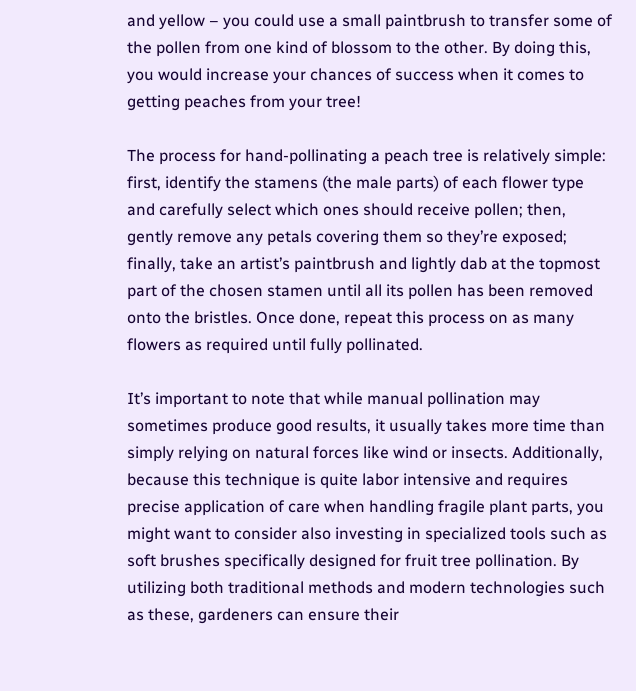and yellow – you could use a small paintbrush to transfer some of the pollen from one kind of blossom to the other. By doing this, you would increase your chances of success when it comes to getting peaches from your tree!

The process for hand-pollinating a peach tree is relatively simple: first, identify the stamens (the male parts) of each flower type and carefully select which ones should receive pollen; then, gently remove any petals covering them so they’re exposed; finally, take an artist’s paintbrush and lightly dab at the topmost part of the chosen stamen until all its pollen has been removed onto the bristles. Once done, repeat this process on as many flowers as required until fully pollinated.

It’s important to note that while manual pollination may sometimes produce good results, it usually takes more time than simply relying on natural forces like wind or insects. Additionally, because this technique is quite labor intensive and requires precise application of care when handling fragile plant parts, you might want to consider also investing in specialized tools such as soft brushes specifically designed for fruit tree pollination. By utilizing both traditional methods and modern technologies such as these, gardeners can ensure their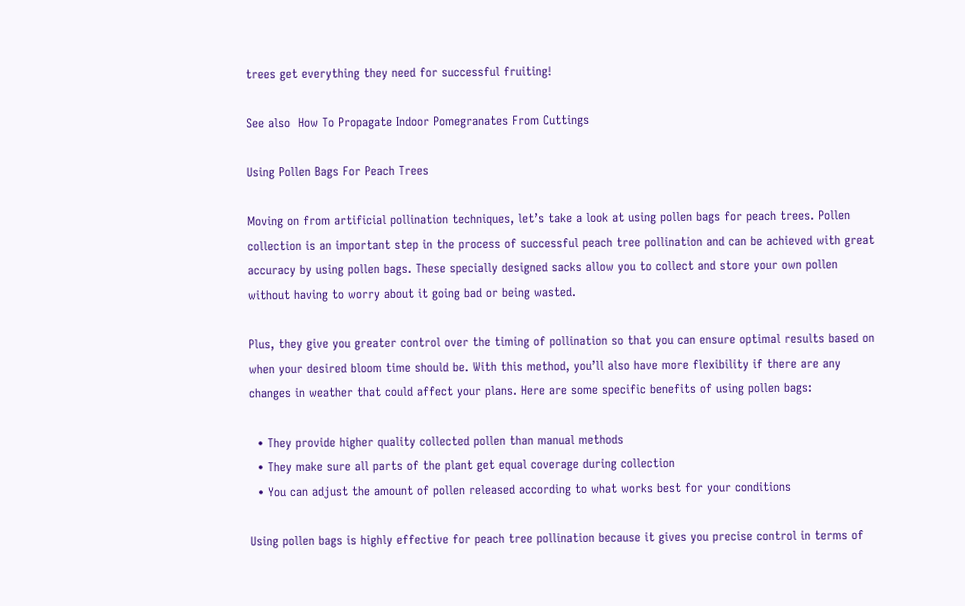trees get everything they need for successful fruiting!

See also  How To Propagate Indoor Pomegranates From Cuttings

Using Pollen Bags For Peach Trees

Moving on from artificial pollination techniques, let’s take a look at using pollen bags for peach trees. Pollen collection is an important step in the process of successful peach tree pollination and can be achieved with great accuracy by using pollen bags. These specially designed sacks allow you to collect and store your own pollen without having to worry about it going bad or being wasted.

Plus, they give you greater control over the timing of pollination so that you can ensure optimal results based on when your desired bloom time should be. With this method, you’ll also have more flexibility if there are any changes in weather that could affect your plans. Here are some specific benefits of using pollen bags:

  • They provide higher quality collected pollen than manual methods
  • They make sure all parts of the plant get equal coverage during collection
  • You can adjust the amount of pollen released according to what works best for your conditions

Using pollen bags is highly effective for peach tree pollination because it gives you precise control in terms of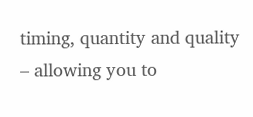timing, quantity and quality – allowing you to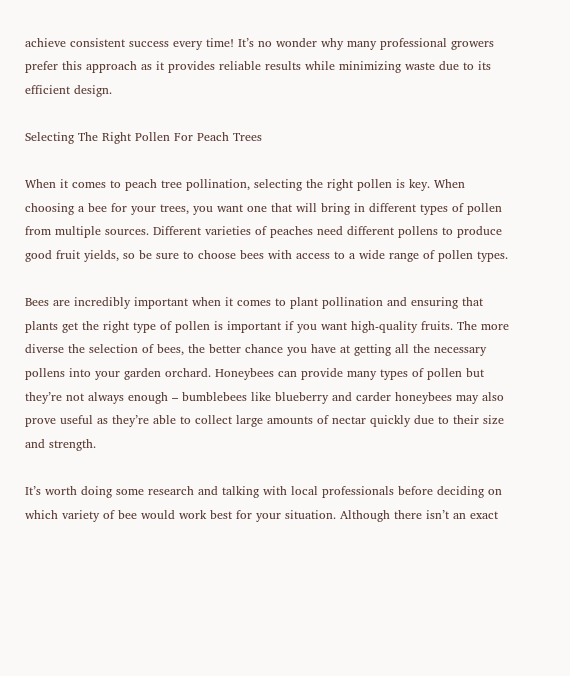achieve consistent success every time! It’s no wonder why many professional growers prefer this approach as it provides reliable results while minimizing waste due to its efficient design.

Selecting The Right Pollen For Peach Trees

When it comes to peach tree pollination, selecting the right pollen is key. When choosing a bee for your trees, you want one that will bring in different types of pollen from multiple sources. Different varieties of peaches need different pollens to produce good fruit yields, so be sure to choose bees with access to a wide range of pollen types.

Bees are incredibly important when it comes to plant pollination and ensuring that plants get the right type of pollen is important if you want high-quality fruits. The more diverse the selection of bees, the better chance you have at getting all the necessary pollens into your garden orchard. Honeybees can provide many types of pollen but they’re not always enough – bumblebees like blueberry and carder honeybees may also prove useful as they’re able to collect large amounts of nectar quickly due to their size and strength.

It’s worth doing some research and talking with local professionals before deciding on which variety of bee would work best for your situation. Although there isn’t an exact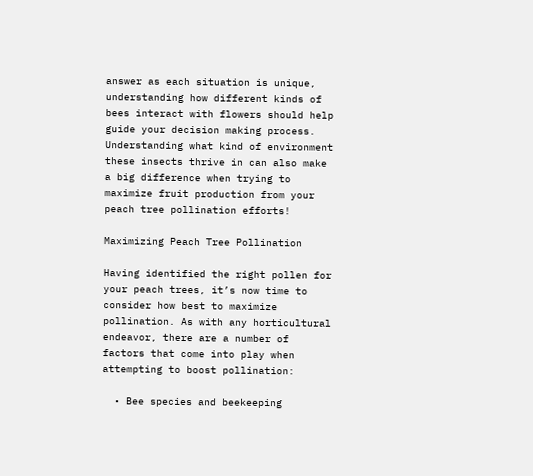answer as each situation is unique, understanding how different kinds of bees interact with flowers should help guide your decision making process. Understanding what kind of environment these insects thrive in can also make a big difference when trying to maximize fruit production from your peach tree pollination efforts!

Maximizing Peach Tree Pollination

Having identified the right pollen for your peach trees, it’s now time to consider how best to maximize pollination. As with any horticultural endeavor, there are a number of factors that come into play when attempting to boost pollination:

  • Bee species and beekeeping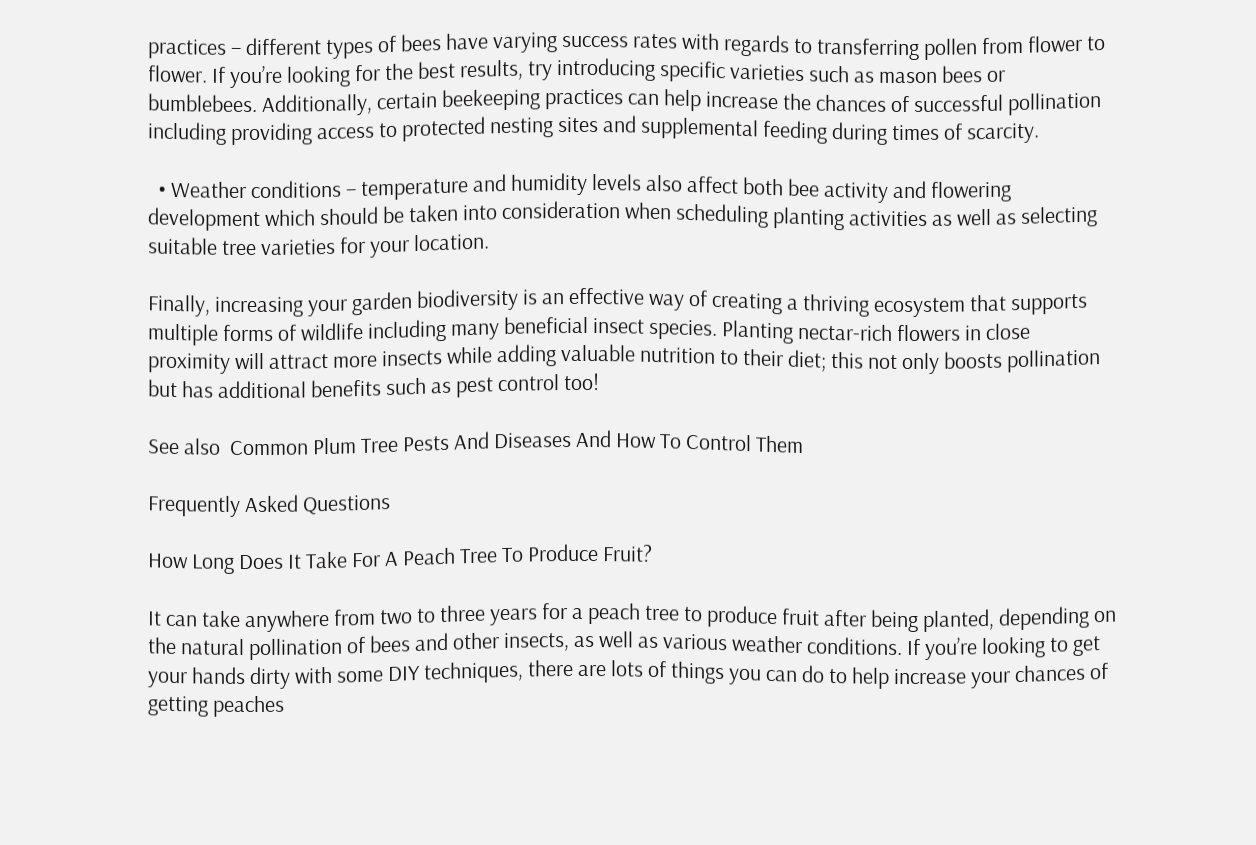practices – different types of bees have varying success rates with regards to transferring pollen from flower to flower. If you’re looking for the best results, try introducing specific varieties such as mason bees or bumblebees. Additionally, certain beekeeping practices can help increase the chances of successful pollination including providing access to protected nesting sites and supplemental feeding during times of scarcity.

  • Weather conditions – temperature and humidity levels also affect both bee activity and flowering development which should be taken into consideration when scheduling planting activities as well as selecting suitable tree varieties for your location.

Finally, increasing your garden biodiversity is an effective way of creating a thriving ecosystem that supports multiple forms of wildlife including many beneficial insect species. Planting nectar-rich flowers in close proximity will attract more insects while adding valuable nutrition to their diet; this not only boosts pollination but has additional benefits such as pest control too!

See also  Common Plum Tree Pests And Diseases And How To Control Them

Frequently Asked Questions

How Long Does It Take For A Peach Tree To Produce Fruit?

It can take anywhere from two to three years for a peach tree to produce fruit after being planted, depending on the natural pollination of bees and other insects, as well as various weather conditions. If you’re looking to get your hands dirty with some DIY techniques, there are lots of things you can do to help increase your chances of getting peaches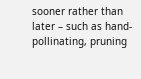sooner rather than later – such as hand-pollinating, pruning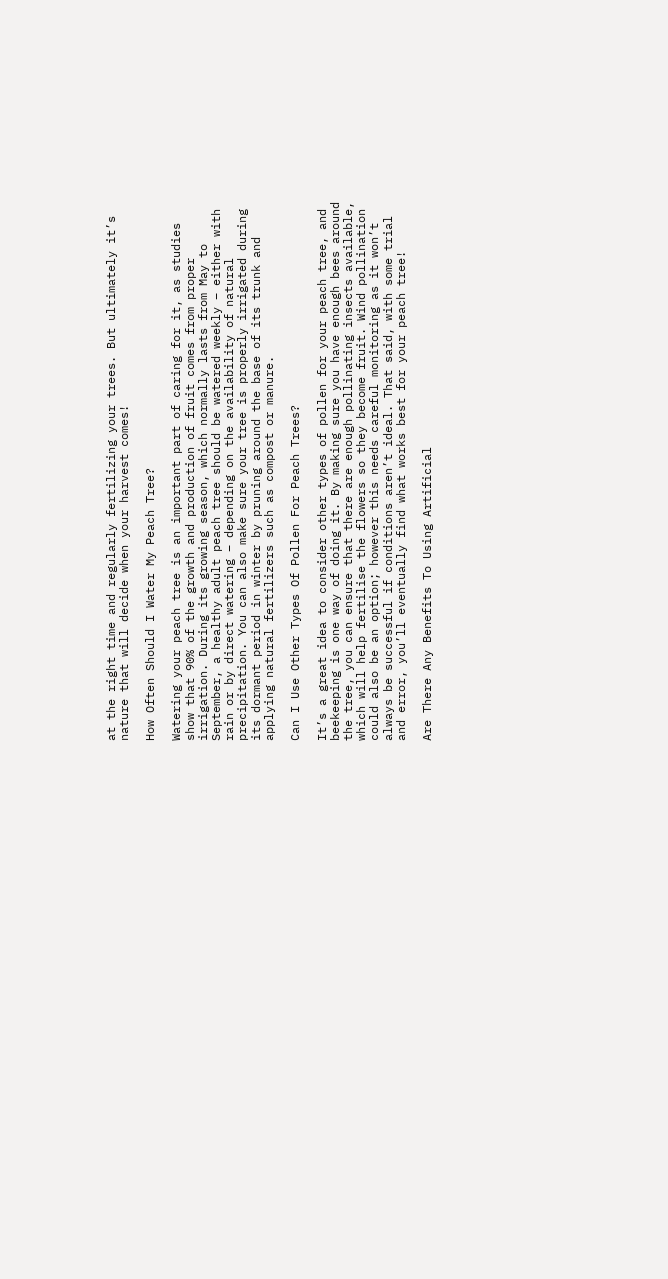at the right time and regularly fertilizing your trees. But ultimately it’s nature that will decide when your harvest comes!

How Often Should I Water My Peach Tree?

Watering your peach tree is an important part of caring for it, as studies show that 90% of the growth and production of fruit comes from proper irrigation. During its growing season, which normally lasts from May to September, a healthy adult peach tree should be watered weekly – either with rain or by direct watering – depending on the availability of natural precipitation. You can also make sure your tree is properly irrigated during its dormant period in winter by pruning around the base of its trunk and applying natural fertilizers such as compost or manure.

Can I Use Other Types Of Pollen For Peach Trees?

It’s a great idea to consider other types of pollen for your peach tree, and beekeeping is one way of doing it. By making sure you have enough bees around the tree, you can ensure that there are enough pollinating insects available, which will help fertilise the flowers so they become fruit. Wind pollination could also be an option; however this needs careful monitoring as it won’t always be successful if conditions aren’t ideal. That said, with some trial and error, you’ll eventually find what works best for your peach tree!

Are There Any Benefits To Using Artificial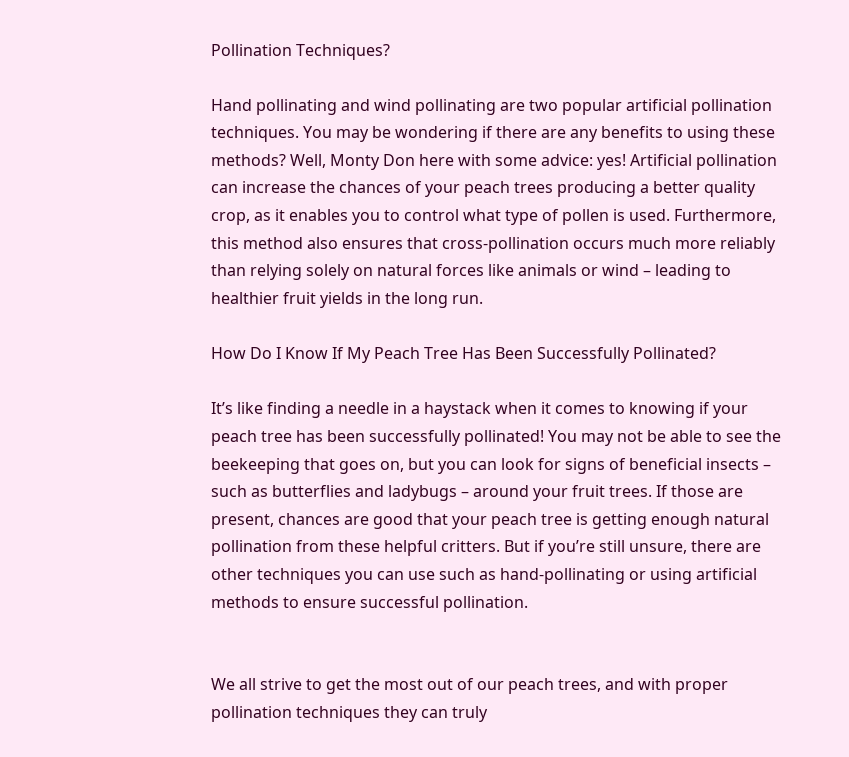Pollination Techniques?

Hand pollinating and wind pollinating are two popular artificial pollination techniques. You may be wondering if there are any benefits to using these methods? Well, Monty Don here with some advice: yes! Artificial pollination can increase the chances of your peach trees producing a better quality crop, as it enables you to control what type of pollen is used. Furthermore, this method also ensures that cross-pollination occurs much more reliably than relying solely on natural forces like animals or wind – leading to healthier fruit yields in the long run.

How Do I Know If My Peach Tree Has Been Successfully Pollinated?

It’s like finding a needle in a haystack when it comes to knowing if your peach tree has been successfully pollinated! You may not be able to see the beekeeping that goes on, but you can look for signs of beneficial insects – such as butterflies and ladybugs – around your fruit trees. If those are present, chances are good that your peach tree is getting enough natural pollination from these helpful critters. But if you’re still unsure, there are other techniques you can use such as hand-pollinating or using artificial methods to ensure successful pollination.


We all strive to get the most out of our peach trees, and with proper pollination techniques they can truly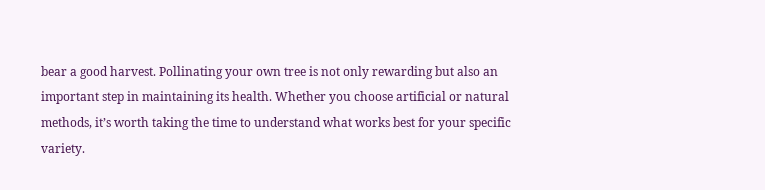bear a good harvest. Pollinating your own tree is not only rewarding but also an important step in maintaining its health. Whether you choose artificial or natural methods, it’s worth taking the time to understand what works best for your specific variety.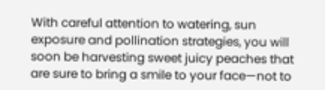With careful attention to watering, sun exposure and pollination strategies, you will soon be harvesting sweet juicy peaches that are sure to bring a smile to your face—not to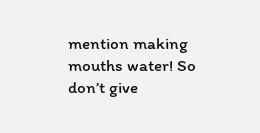mention making mouths water! So don’t give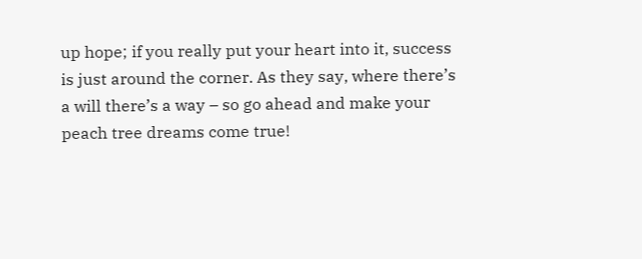up hope; if you really put your heart into it, success is just around the corner. As they say, where there’s a will there’s a way – so go ahead and make your peach tree dreams come true!